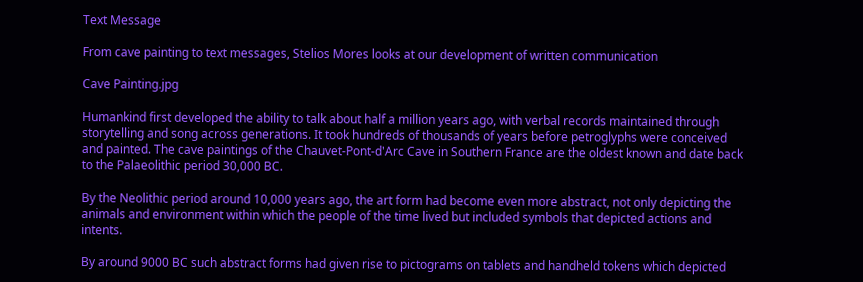Text Message

From cave painting to text messages, Stelios Mores looks at our development of written communication

Cave Painting.jpg

Humankind first developed the ability to talk about half a million years ago, with verbal records maintained through storytelling and song across generations. It took hundreds of thousands of years before petroglyphs were conceived and painted. The cave paintings of the Chauvet-Pont-d'Arc Cave in Southern France are the oldest known and date back to the Palaeolithic period 30,000 BC.

By the Neolithic period around 10,000 years ago, the art form had become even more abstract, not only depicting the animals and environment within which the people of the time lived but included symbols that depicted actions and intents.

By around 9000 BC such abstract forms had given rise to pictograms on tablets and handheld tokens which depicted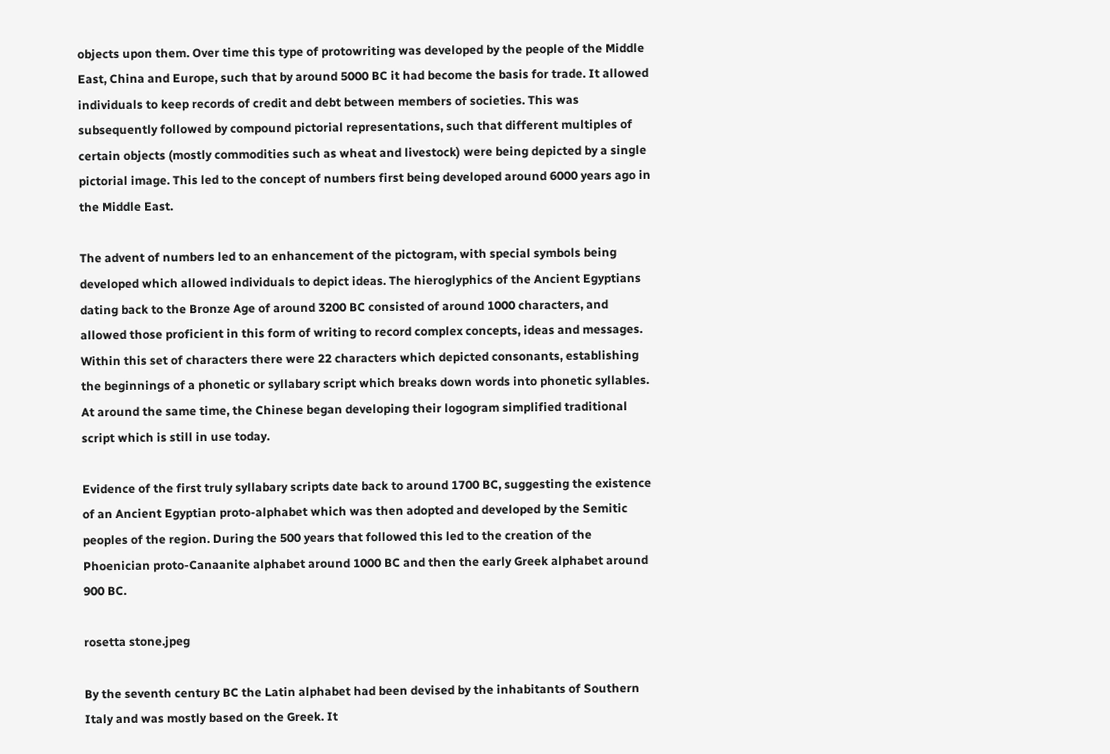objects upon them. Over time this type of protowriting was developed by the people of the Middle East, China and Europe, such that by around 5000 BC it had become the basis for trade. It allowed individuals to keep records of credit and debt between members of societies. This was subsequently followed by compound pictorial representations, such that different multiples of certain objects (mostly commodities such as wheat and livestock) were being depicted by a single pictorial image. This led to the concept of numbers first being developed around 6000 years ago in the Middle East.

The advent of numbers led to an enhancement of the pictogram, with special symbols being developed which allowed individuals to depict ideas. The hieroglyphics of the Ancient Egyptians dating back to the Bronze Age of around 3200 BC consisted of around 1000 characters, and allowed those proficient in this form of writing to record complex concepts, ideas and messages.  Within this set of characters there were 22 characters which depicted consonants, establishing the beginnings of a phonetic or syllabary script which breaks down words into phonetic syllables. At around the same time, the Chinese began developing their logogram simplified traditional script which is still in use today.

Evidence of the first truly syllabary scripts date back to around 1700 BC, suggesting the existence of an Ancient Egyptian proto-alphabet which was then adopted and developed by the Semitic peoples of the region. During the 500 years that followed this led to the creation of the Phoenician proto-Canaanite alphabet around 1000 BC and then the early Greek alphabet around 900 BC.

rosetta stone.jpeg

By the seventh century BC the Latin alphabet had been devised by the inhabitants of Southern Italy and was mostly based on the Greek. It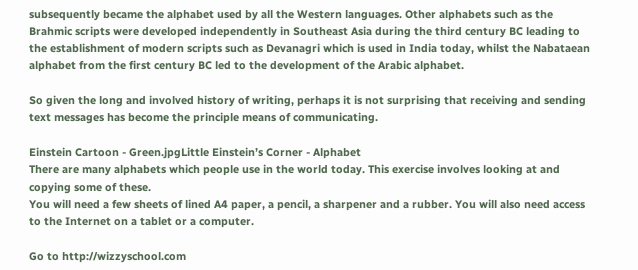subsequently became the alphabet used by all the Western languages. Other alphabets such as the Brahmic scripts were developed independently in Southeast Asia during the third century BC leading to the establishment of modern scripts such as Devanagri which is used in India today, whilst the Nabataean alphabet from the first century BC led to the development of the Arabic alphabet.

So given the long and involved history of writing, perhaps it is not surprising that receiving and sending text messages has become the principle means of communicating.

Einstein Cartoon - Green.jpgLittle Einstein’s Corner - Alphabet
There are many alphabets which people use in the world today. This exercise involves looking at and copying some of these.
You will need a few sheets of lined A4 paper, a pencil, a sharpener and a rubber. You will also need access to the Internet on a tablet or a computer.

Go to http://wizzyschool.com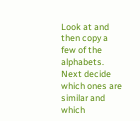Look at and then copy a few of the alphabets. Next decide which ones are similar and which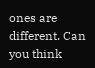ones are different. Can you think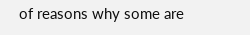of reasons why some are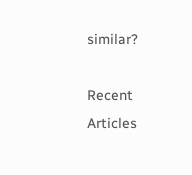similar?

Recent Articles